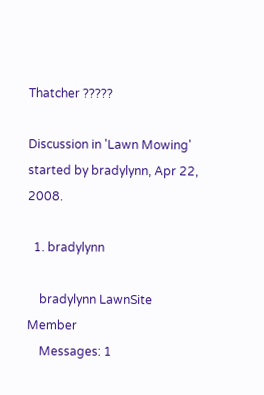Thatcher ?????

Discussion in 'Lawn Mowing' started by bradylynn, Apr 22, 2008.

  1. bradylynn

    bradylynn LawnSite Member
    Messages: 1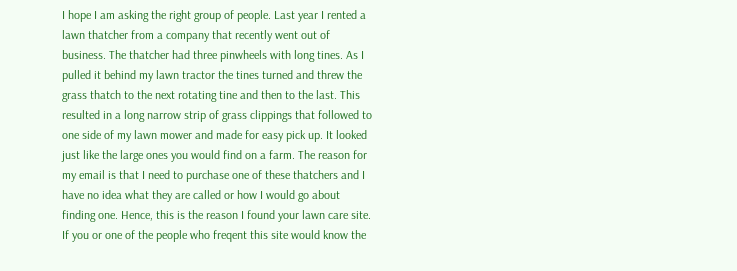I hope I am asking the right group of people. Last year I rented a lawn thatcher from a company that recently went out of business. The thatcher had three pinwheels with long tines. As I pulled it behind my lawn tractor the tines turned and threw the grass thatch to the next rotating tine and then to the last. This resulted in a long narrow strip of grass clippings that followed to one side of my lawn mower and made for easy pick up. It looked just like the large ones you would find on a farm. The reason for my email is that I need to purchase one of these thatchers and I have no idea what they are called or how I would go about finding one. Hence, this is the reason I found your lawn care site. If you or one of the people who freqent this site would know the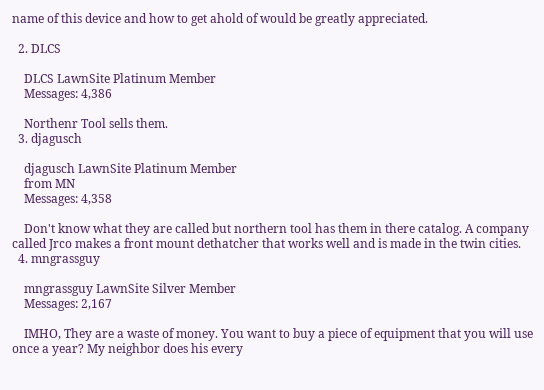name of this device and how to get ahold of would be greatly appreciated.

  2. DLCS

    DLCS LawnSite Platinum Member
    Messages: 4,386

    Northenr Tool sells them.
  3. djagusch

    djagusch LawnSite Platinum Member
    from MN
    Messages: 4,358

    Don't know what they are called but northern tool has them in there catalog. A company called Jrco makes a front mount dethatcher that works well and is made in the twin cities.
  4. mngrassguy

    mngrassguy LawnSite Silver Member
    Messages: 2,167

    IMHO, They are a waste of money. You want to buy a piece of equipment that you will use once a year? My neighbor does his every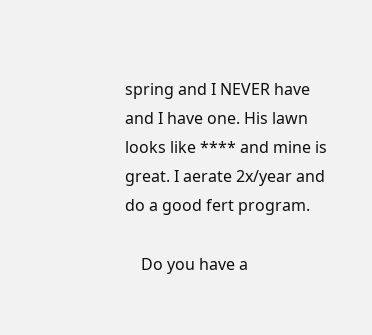spring and I NEVER have and I have one. His lawn looks like **** and mine is great. I aerate 2x/year and do a good fert program.

    Do you have a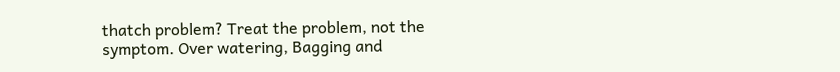thatch problem? Treat the problem, not the symptom. Over watering, Bagging and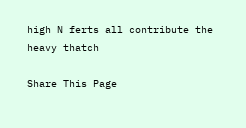high N ferts all contribute the heavy thatch

Share This Page